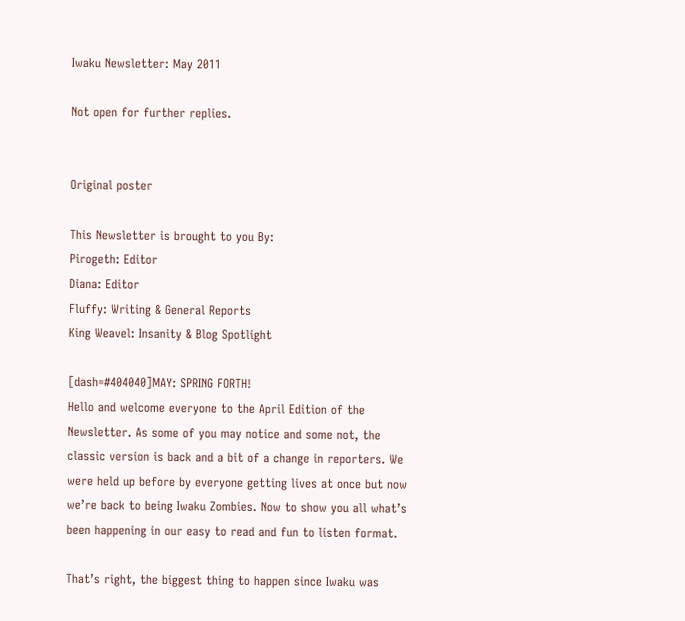Iwaku Newsletter: May 2011

Not open for further replies.


Original poster

This Newsletter is brought to you By:
Pirogeth: Editor
Diana: Editor
Fluffy: Writing & General Reports
King Weavel: Insanity & Blog Spotlight

[dash=#404040]MAY: SPRING FORTH!
Hello and welcome everyone to the April Edition of the Newsletter. As some of you may notice and some not, the classic version is back and a bit of a change in reporters. We were held up before by everyone getting lives at once but now we’re back to being Iwaku Zombies. Now to show you all what’s been happening in our easy to read and fun to listen format.

That’s right, the biggest thing to happen since Iwaku was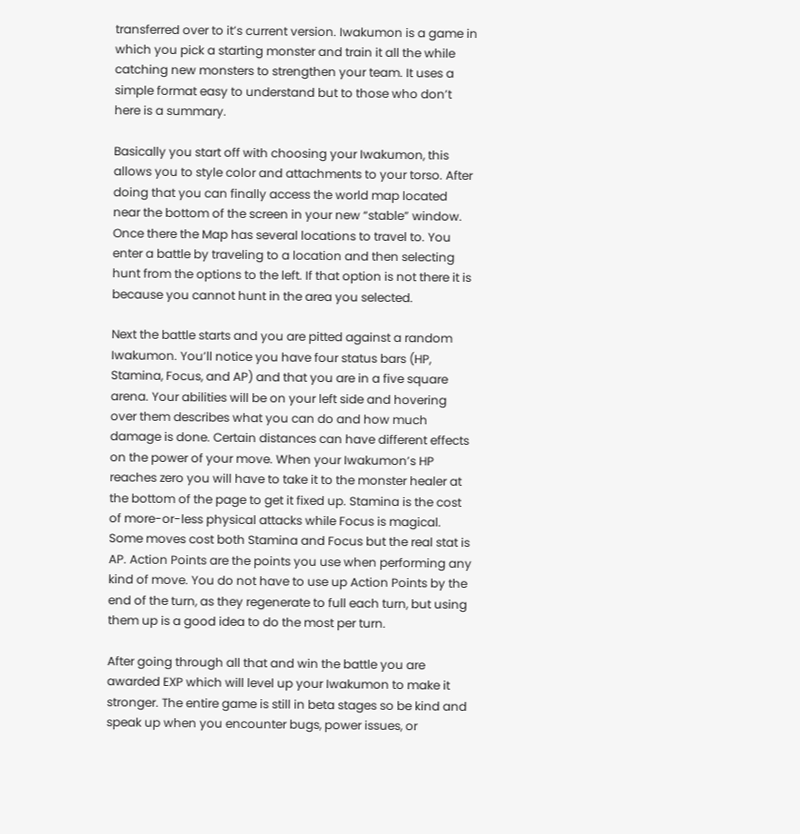transferred over to it’s current version. Iwakumon is a game in which you pick a starting monster and train it all the while catching new monsters to strengthen your team. It uses a simple format easy to understand but to those who don’t here is a summary.

Basically you start off with choosing your Iwakumon, this allows you to style color and attachments to your torso. After doing that you can finally access the world map located near the bottom of the screen in your new “stable” window. Once there the Map has several locations to travel to. You enter a battle by traveling to a location and then selecting hunt from the options to the left. If that option is not there it is because you cannot hunt in the area you selected.

Next the battle starts and you are pitted against a random Iwakumon. You’ll notice you have four status bars (HP, Stamina, Focus, and AP) and that you are in a five square arena. Your abilities will be on your left side and hovering over them describes what you can do and how much damage is done. Certain distances can have different effects on the power of your move. When your Iwakumon’s HP reaches zero you will have to take it to the monster healer at the bottom of the page to get it fixed up. Stamina is the cost of more-or-less physical attacks while Focus is magical. Some moves cost both Stamina and Focus but the real stat is AP. Action Points are the points you use when performing any kind of move. You do not have to use up Action Points by the end of the turn, as they regenerate to full each turn, but using them up is a good idea to do the most per turn.

After going through all that and win the battle you are awarded EXP which will level up your Iwakumon to make it stronger. The entire game is still in beta stages so be kind and speak up when you encounter bugs, power issues, or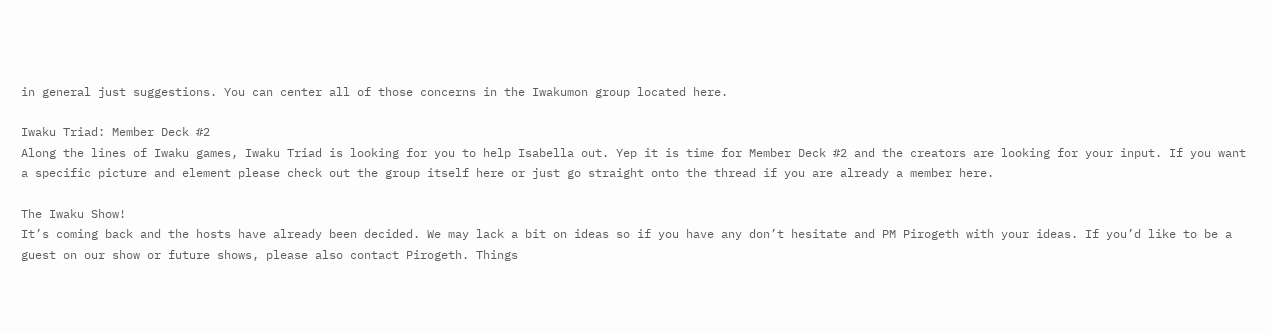in general just suggestions. You can center all of those concerns in the Iwakumon group located here.

Iwaku Triad: Member Deck #2
Along the lines of Iwaku games, Iwaku Triad is looking for you to help Isabella out. Yep it is time for Member Deck #2 and the creators are looking for your input. If you want a specific picture and element please check out the group itself here or just go straight onto the thread if you are already a member here.

The Iwaku Show!
It’s coming back and the hosts have already been decided. We may lack a bit on ideas so if you have any don’t hesitate and PM Pirogeth with your ideas. If you’d like to be a guest on our show or future shows, please also contact Pirogeth. Things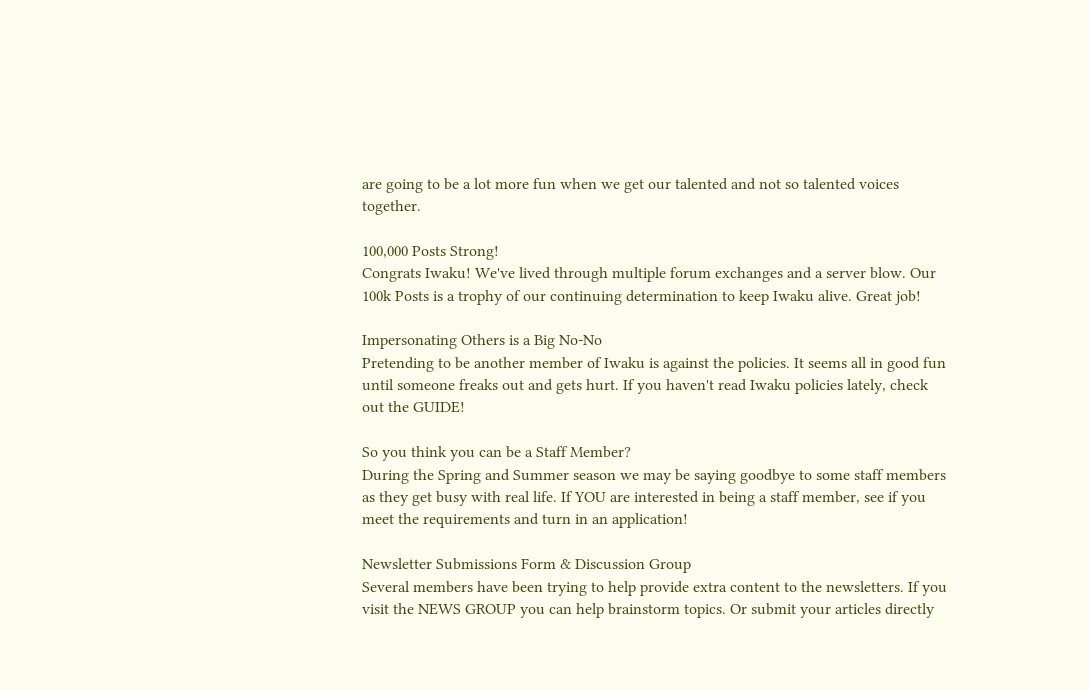are going to be a lot more fun when we get our talented and not so talented voices together.

100,000 Posts Strong!
Congrats Iwaku! We've lived through multiple forum exchanges and a server blow. Our 100k Posts is a trophy of our continuing determination to keep Iwaku alive. Great job!

Impersonating Others is a Big No-No
Pretending to be another member of Iwaku is against the policies. It seems all in good fun until someone freaks out and gets hurt. If you haven't read Iwaku policies lately, check out the GUIDE!

So you think you can be a Staff Member?
During the Spring and Summer season we may be saying goodbye to some staff members as they get busy with real life. If YOU are interested in being a staff member, see if you meet the requirements and turn in an application!

Newsletter Submissions Form & Discussion Group
Several members have been trying to help provide extra content to the newsletters. If you visit the NEWS GROUP you can help brainstorm topics. Or submit your articles directly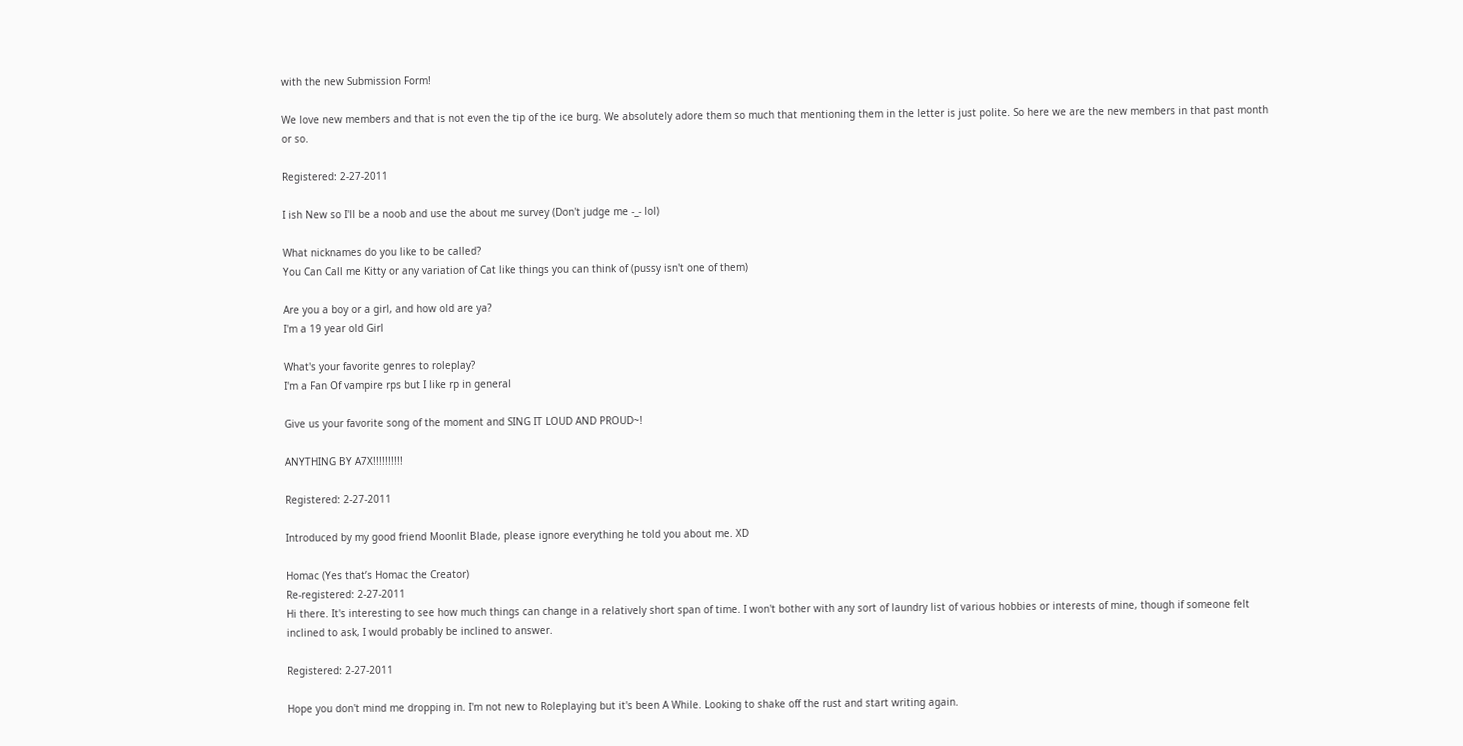with the new Submission Form!

We love new members and that is not even the tip of the ice burg. We absolutely adore them so much that mentioning them in the letter is just polite. So here we are the new members in that past month or so.

Registered: 2-27-2011

I ish New so I'll be a noob and use the about me survey (Don't judge me -_- lol)

What nicknames do you like to be called?
You Can Call me Kitty or any variation of Cat like things you can think of (pussy isn't one of them)

Are you a boy or a girl, and how old are ya?
I'm a 19 year old Girl

What's your favorite genres to roleplay?
I'm a Fan Of vampire rps but I like rp in general

Give us your favorite song of the moment and SING IT LOUD AND PROUD~!

ANYTHING BY A7X!!!!!!!!!!

Registered: 2-27-2011

Introduced by my good friend Moonlit Blade, please ignore everything he told you about me. XD

Homac (Yes that’s Homac the Creator)
Re-registered: 2-27-2011
Hi there. It's interesting to see how much things can change in a relatively short span of time. I won't bother with any sort of laundry list of various hobbies or interests of mine, though if someone felt inclined to ask, I would probably be inclined to answer.

Registered: 2-27-2011

Hope you don't mind me dropping in. I'm not new to Roleplaying but it's been A While. Looking to shake off the rust and start writing again.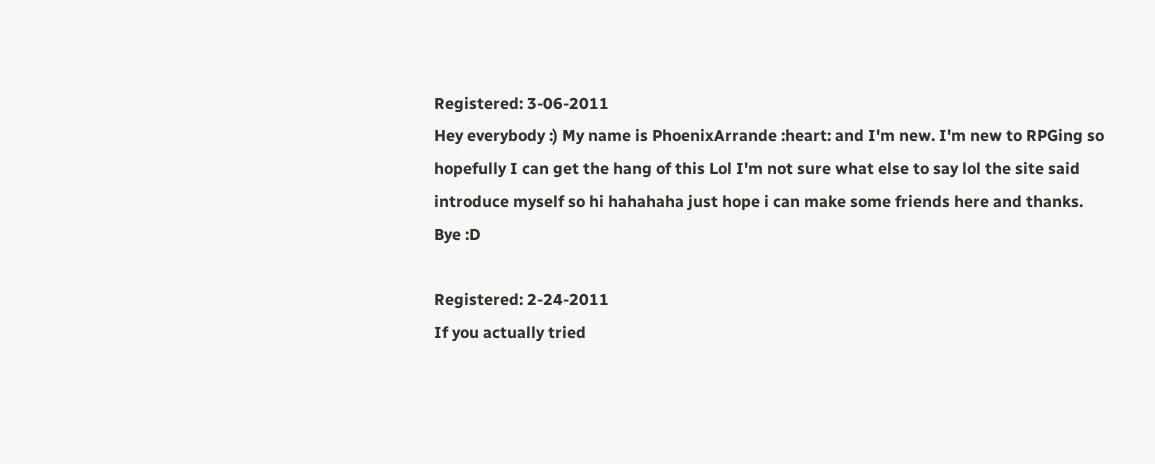Registered: 3-06-2011
Hey everybody :) My name is PhoenixArrande :heart: and I'm new. I'm new to RPGing so hopefully I can get the hang of this Lol I'm not sure what else to say lol the site said introduce myself so hi hahahaha just hope i can make some friends here and thanks. Bye :D

Registered: 2-24-2011
If you actually tried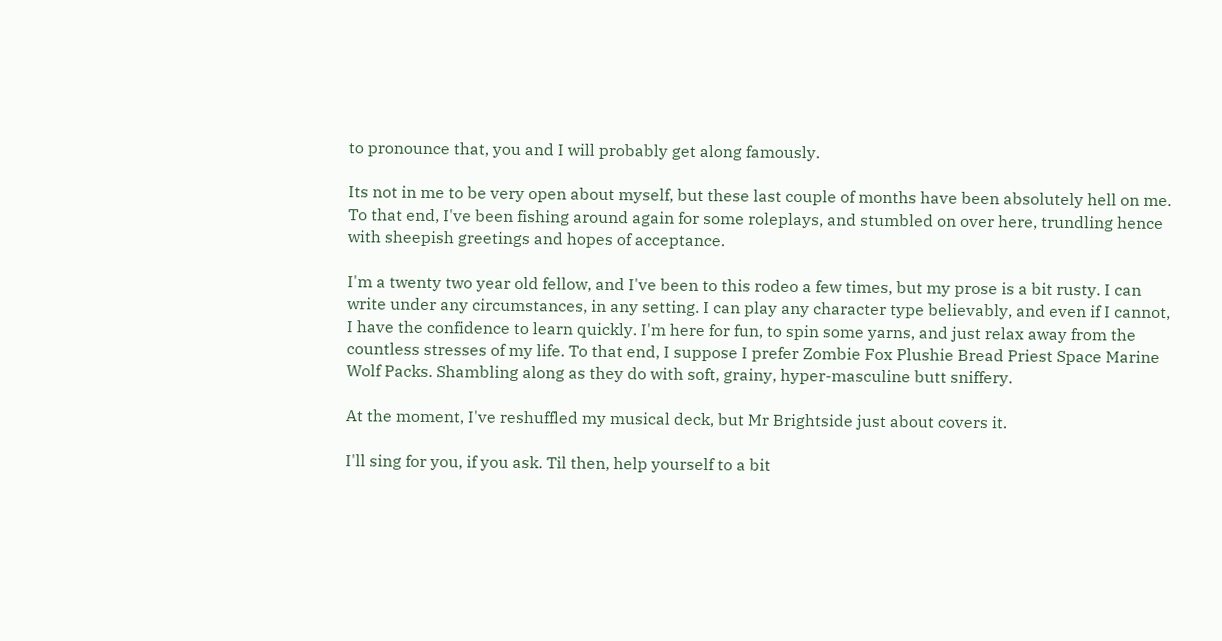to pronounce that, you and I will probably get along famously.

Its not in me to be very open about myself, but these last couple of months have been absolutely hell on me. To that end, I've been fishing around again for some roleplays, and stumbled on over here, trundling hence with sheepish greetings and hopes of acceptance.

I'm a twenty two year old fellow, and I've been to this rodeo a few times, but my prose is a bit rusty. I can write under any circumstances, in any setting. I can play any character type believably, and even if I cannot, I have the confidence to learn quickly. I'm here for fun, to spin some yarns, and just relax away from the countless stresses of my life. To that end, I suppose I prefer Zombie Fox Plushie Bread Priest Space Marine Wolf Packs. Shambling along as they do with soft, grainy, hyper-masculine butt sniffery.

At the moment, I've reshuffled my musical deck, but Mr Brightside just about covers it.

I'll sing for you, if you ask. Til then, help yourself to a bit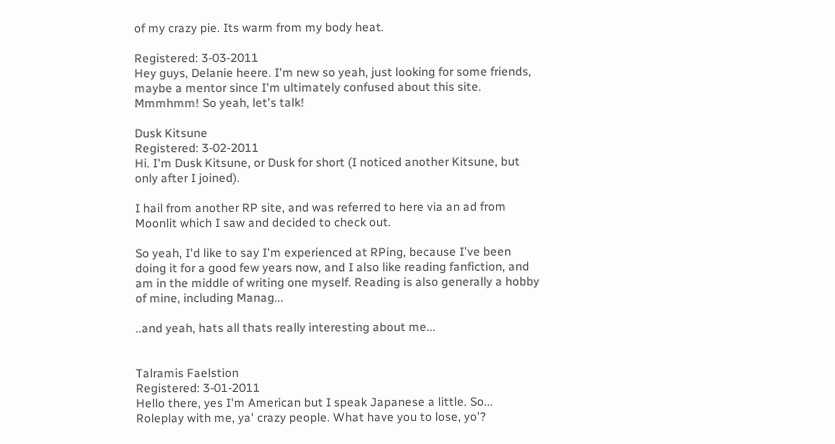of my crazy pie. Its warm from my body heat.

Registered: 3-03-2011
Hey guys, Delanie heere. I'm new so yeah, just looking for some friends, maybe a mentor since I'm ultimately confused about this site. Mmmhmm! So yeah, let's talk!

Dusk Kitsune
Registered: 3-02-2011
Hi. I'm Dusk Kitsune, or Dusk for short (I noticed another Kitsune, but only after I joined).

I hail from another RP site, and was referred to here via an ad from Moonlit which I saw and decided to check out.

So yeah, I'd like to say I'm experienced at RPing, because I've been doing it for a good few years now, and I also like reading fanfiction, and am in the middle of writing one myself. Reading is also generally a hobby of mine, including Manag...

..and yeah, hats all thats really interesting about me...


Talramis Faelstion
Registered: 3-01-2011
Hello there, yes I'm American but I speak Japanese a little. So... Roleplay with me, ya' crazy people. What have you to lose, yo'?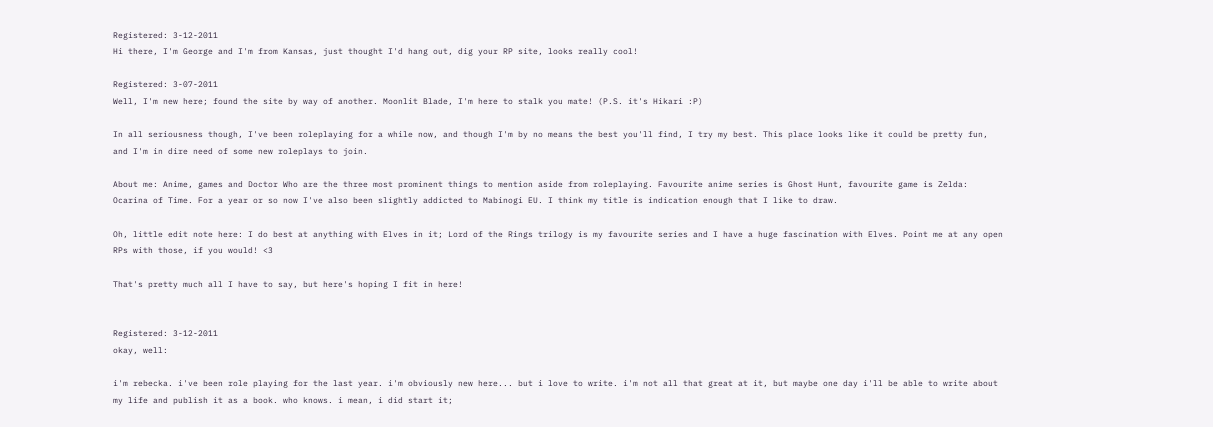Registered: 3-12-2011
Hi there, I'm George and I'm from Kansas, just thought I'd hang out, dig your RP site, looks really cool!

Registered: 3-07-2011
Well, I'm new here; found the site by way of another. Moonlit Blade, I'm here to stalk you mate! (P.S. it's Hikari :P)

In all seriousness though, I've been roleplaying for a while now, and though I'm by no means the best you'll find, I try my best. This place looks like it could be pretty fun, and I'm in dire need of some new roleplays to join.

About me: Anime, games and Doctor Who are the three most prominent things to mention aside from roleplaying. Favourite anime series is Ghost Hunt, favourite game is Zelda: Ocarina of Time. For a year or so now I've also been slightly addicted to Mabinogi EU. I think my title is indication enough that I like to draw.

Oh, little edit note here: I do best at anything with Elves in it; Lord of the Rings trilogy is my favourite series and I have a huge fascination with Elves. Point me at any open RPs with those, if you would! <3

That's pretty much all I have to say, but here's hoping I fit in here!


Registered: 3-12-2011
okay, well:

i'm rebecka. i've been role playing for the last year. i'm obviously new here... but i love to write. i'm not all that great at it, but maybe one day i'll be able to write about my life and publish it as a book. who knows. i mean, i did start it;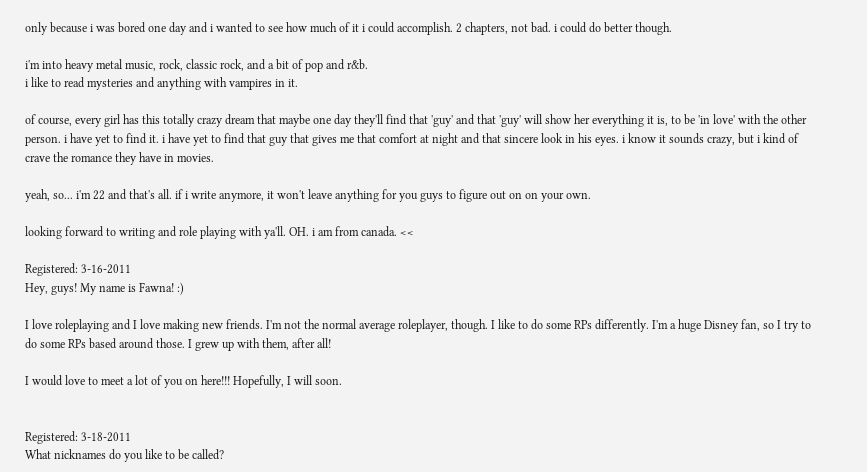only because i was bored one day and i wanted to see how much of it i could accomplish. 2 chapters, not bad. i could do better though.

i'm into heavy metal music, rock, classic rock, and a bit of pop and r&b.
i like to read mysteries and anything with vampires in it.

of course, every girl has this totally crazy dream that maybe one day they'll find that 'guy' and that 'guy' will show her everything it is, to be 'in love' with the other person. i have yet to find it. i have yet to find that guy that gives me that comfort at night and that sincere look in his eyes. i know it sounds crazy, but i kind of crave the romance they have in movies.

yeah, so... i'm 22 and that's all. if i write anymore, it won't leave anything for you guys to figure out on on your own.

looking forward to writing and role playing with ya'll. OH. i am from canada. <<

Registered: 3-16-2011
Hey, guys! My name is Fawna! :)

I love roleplaying and I love making new friends. I'm not the normal average roleplayer, though. I like to do some RPs differently. I'm a huge Disney fan, so I try to do some RPs based around those. I grew up with them, after all!

I would love to meet a lot of you on here!!! Hopefully, I will soon.


Registered: 3-18-2011
What nicknames do you like to be called?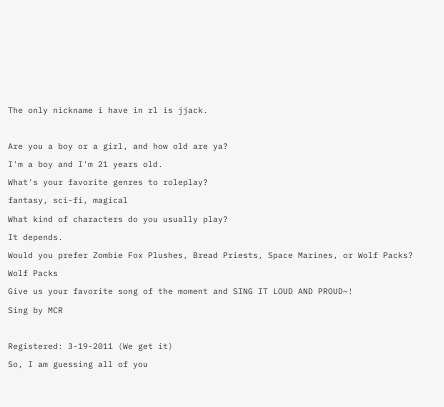The only nickname i have in rl is jjack.

Are you a boy or a girl, and how old are ya?
I'm a boy and I'm 21 years old.
What's your favorite genres to roleplay?
fantasy, sci-fi, magical
What kind of characters do you usually play?
It depends.
Would you prefer Zombie Fox Plushes, Bread Priests, Space Marines, or Wolf Packs?
Wolf Packs
Give us your favorite song of the moment and SING IT LOUD AND PROUD~!
Sing by MCR

Registered: 3-19-2011 (We get it)
So, I am guessing all of you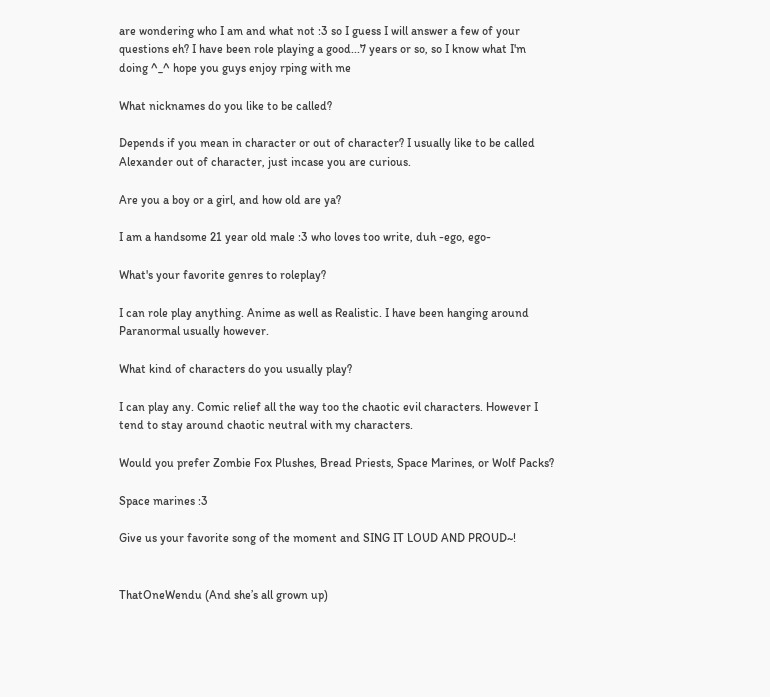are wondering who I am and what not :3 so I guess I will answer a few of your questions eh? I have been role playing a good...7 years or so, so I know what I'm doing ^_^ hope you guys enjoy rping with me

What nicknames do you like to be called?

Depends if you mean in character or out of character? I usually like to be called Alexander out of character, just incase you are curious.

Are you a boy or a girl, and how old are ya?

I am a handsome 21 year old male :3 who loves too write, duh -ego, ego-

What's your favorite genres to roleplay?

I can role play anything. Anime as well as Realistic. I have been hanging around Paranormal usually however.

What kind of characters do you usually play?

I can play any. Comic relief all the way too the chaotic evil characters. However I tend to stay around chaotic neutral with my characters.

Would you prefer Zombie Fox Plushes, Bread Priests, Space Marines, or Wolf Packs?

Space marines :3

Give us your favorite song of the moment and SING IT LOUD AND PROUD~!


ThatOneWendu (And she’s all grown up)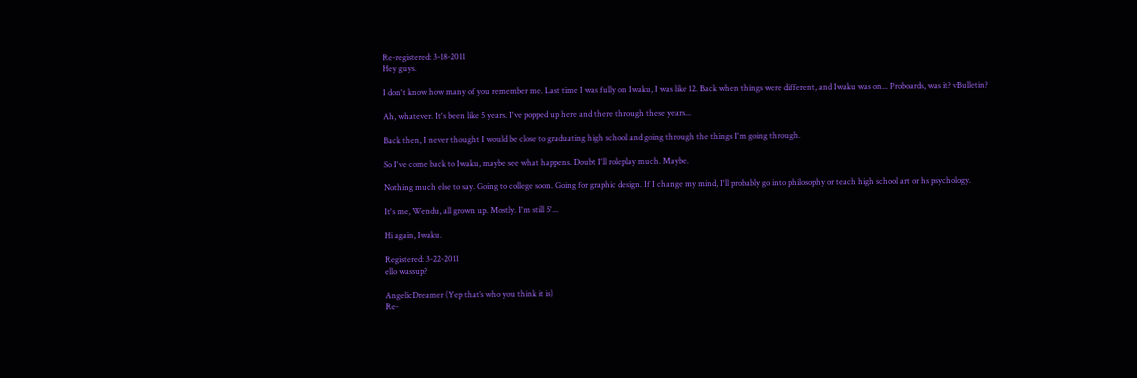Re-registered: 3-18-2011
Hey guys.

I don't know how many of you remember me. Last time I was fully on Iwaku, I was like 12. Back when things were different, and Iwaku was on... Proboards, was it? vBulletin?

Ah, whatever. It's been like 5 years. I've popped up here and there through these years...

Back then, I never thought I would be close to graduating high school and going through the things I'm going through.

So I've come back to Iwaku, maybe see what happens. Doubt I'll roleplay much. Maybe.

Nothing much else to say. Going to college soon. Going for graphic design. If I change my mind, I'll probably go into philosophy or teach high school art or hs psychology.

It's me, Wendu, all grown up. Mostly. I'm still 5'...

Hi again, Iwaku.

Registered: 3-22-2011
ello wassup?

AngelicDreamer (Yep that’s who you think it is)
Re-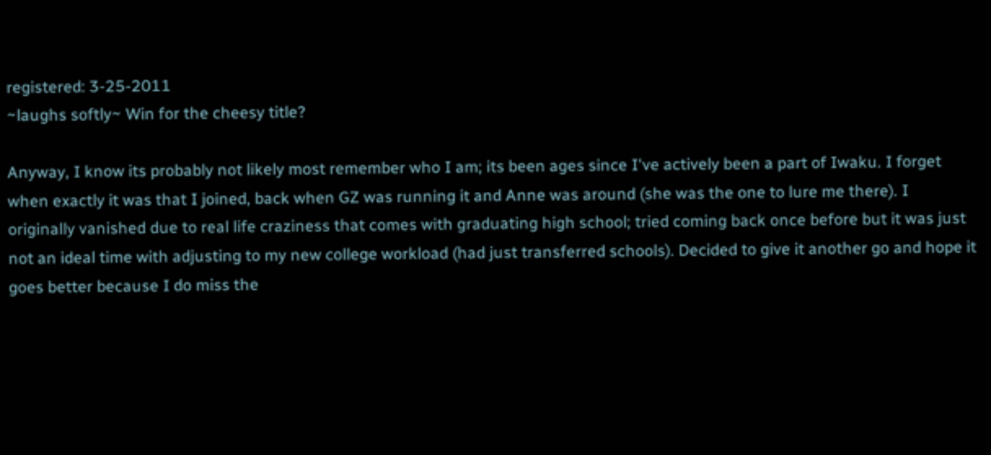registered: 3-25-2011
~laughs softly~ Win for the cheesy title?

Anyway, I know its probably not likely most remember who I am; its been ages since I've actively been a part of Iwaku. I forget when exactly it was that I joined, back when GZ was running it and Anne was around (she was the one to lure me there). I originally vanished due to real life craziness that comes with graduating high school; tried coming back once before but it was just not an ideal time with adjusting to my new college workload (had just transferred schools). Decided to give it another go and hope it goes better because I do miss the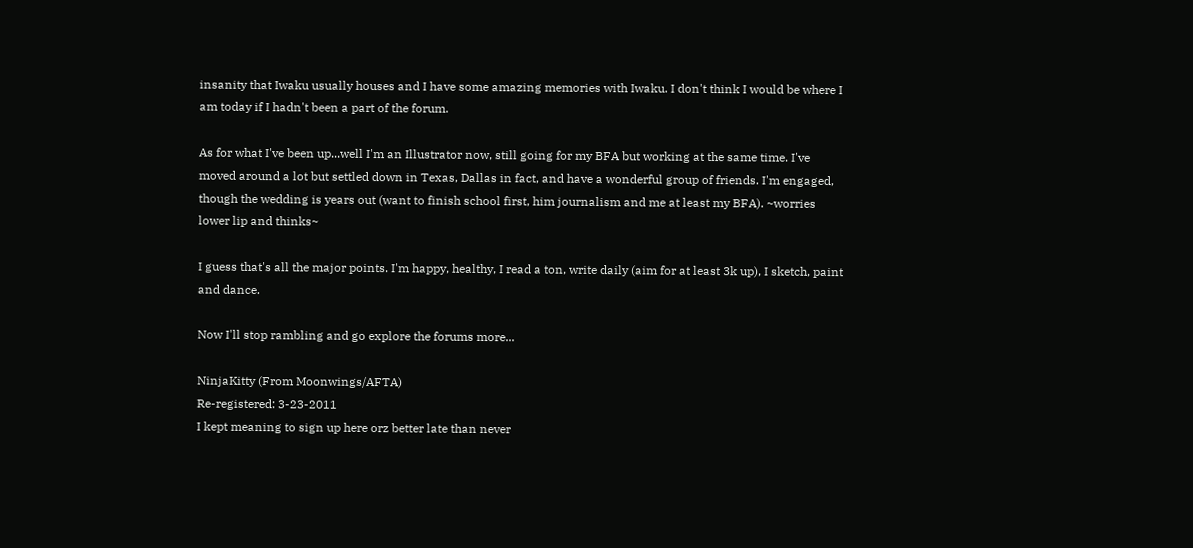insanity that Iwaku usually houses and I have some amazing memories with Iwaku. I don't think I would be where I am today if I hadn't been a part of the forum.

As for what I've been up...well I'm an Illustrator now, still going for my BFA but working at the same time. I've moved around a lot but settled down in Texas, Dallas in fact, and have a wonderful group of friends. I'm engaged, though the wedding is years out (want to finish school first, him journalism and me at least my BFA). ~worries lower lip and thinks~

I guess that's all the major points. I'm happy, healthy, I read a ton, write daily (aim for at least 3k up), I sketch, paint and dance.

Now I'll stop rambling and go explore the forums more...

NinjaKitty (From Moonwings/AFTA)
Re-registered: 3-23-2011
I kept meaning to sign up here orz better late than never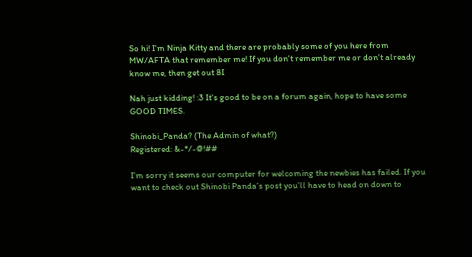So hi! I'm Ninja Kitty and there are probably some of you here from MW/AFTA that remember me! If you don't remember me or don't already know me, then get out 8I

Nah just kidding! :3 It's good to be on a forum again, hope to have some GOOD TIMES.

Shinobi_Panda? (The Admin of what?)
Registered: &-*/-@!##

I’m sorry it seems our computer for welcoming the newbies has failed. If you want to check out Shinobi Panda’s post you’ll have to head on down to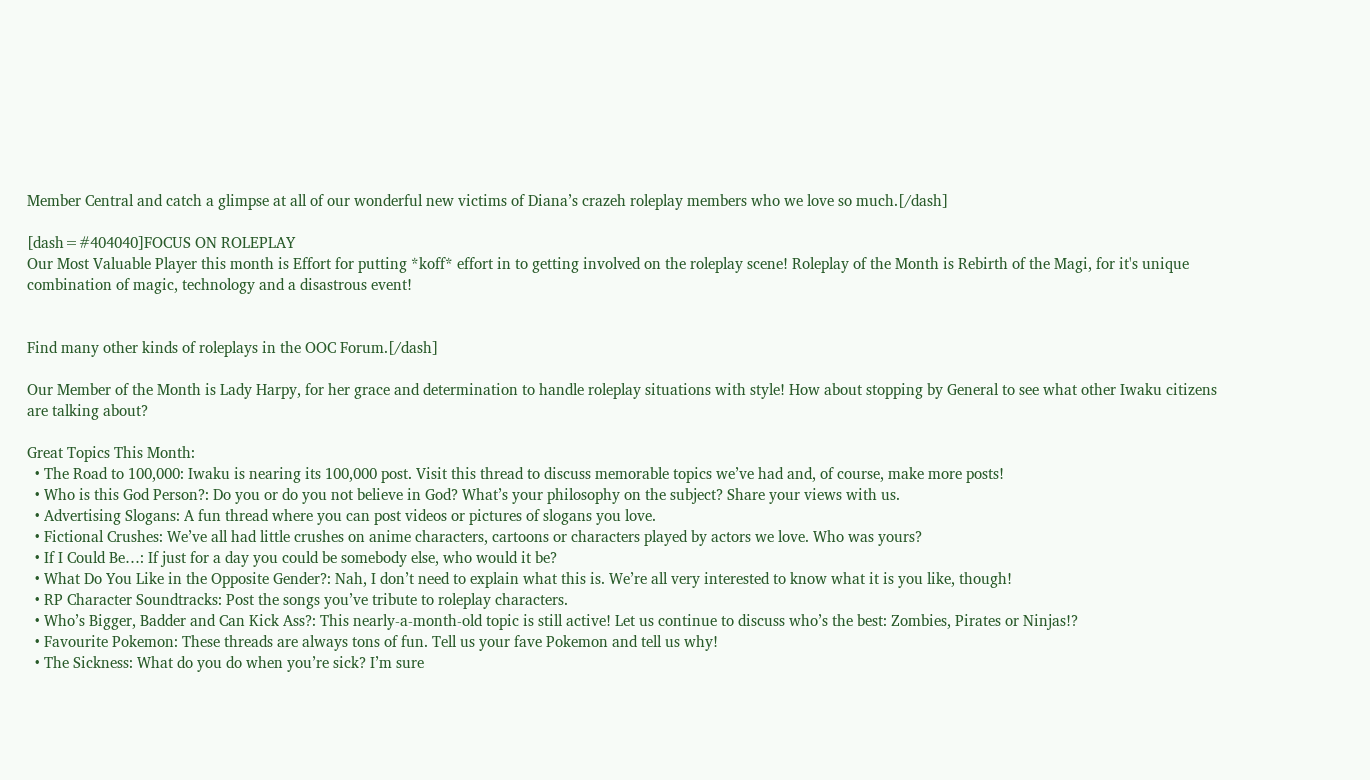Member Central and catch a glimpse at all of our wonderful new victims of Diana’s crazeh roleplay members who we love so much.[/dash]

[dash=#404040]FOCUS ON ROLEPLAY
Our Most Valuable Player this month is Effort for putting *koff* effort in to getting involved on the roleplay scene! Roleplay of the Month is Rebirth of the Magi, for it's unique combination of magic, technology and a disastrous event!


Find many other kinds of roleplays in the OOC Forum.[/dash]

Our Member of the Month is Lady Harpy, for her grace and determination to handle roleplay situations with style! How about stopping by General to see what other Iwaku citizens are talking about?

Great Topics This Month:
  • The Road to 100,000: Iwaku is nearing its 100,000 post. Visit this thread to discuss memorable topics we’ve had and, of course, make more posts!
  • Who is this God Person?: Do you or do you not believe in God? What’s your philosophy on the subject? Share your views with us.
  • Advertising Slogans: A fun thread where you can post videos or pictures of slogans you love.
  • Fictional Crushes: We’ve all had little crushes on anime characters, cartoons or characters played by actors we love. Who was yours?
  • If I Could Be…: If just for a day you could be somebody else, who would it be?
  • What Do You Like in the Opposite Gender?: Nah, I don’t need to explain what this is. We’re all very interested to know what it is you like, though!
  • RP Character Soundtracks: Post the songs you’ve tribute to roleplay characters.
  • Who’s Bigger, Badder and Can Kick Ass?: This nearly-a-month-old topic is still active! Let us continue to discuss who’s the best: Zombies, Pirates or Ninjas!?
  • Favourite Pokemon: These threads are always tons of fun. Tell us your fave Pokemon and tell us why!
  • The Sickness: What do you do when you’re sick? I’m sure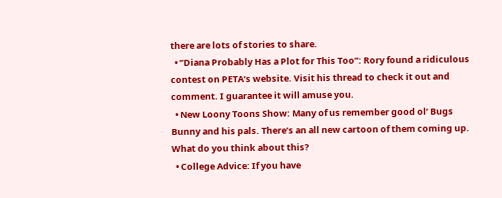there are lots of stories to share.
  • ”Diana Probably Has a Plot for This Too”: Rory found a ridiculous contest on PETA’s website. Visit his thread to check it out and comment. I guarantee it will amuse you.
  • New Loony Toons Show: Many of us remember good ol’ Bugs Bunny and his pals. There’s an all new cartoon of them coming up. What do you think about this?
  • College Advice: If you have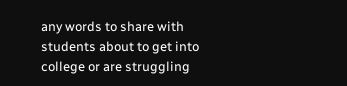any words to share with students about to get into college or are struggling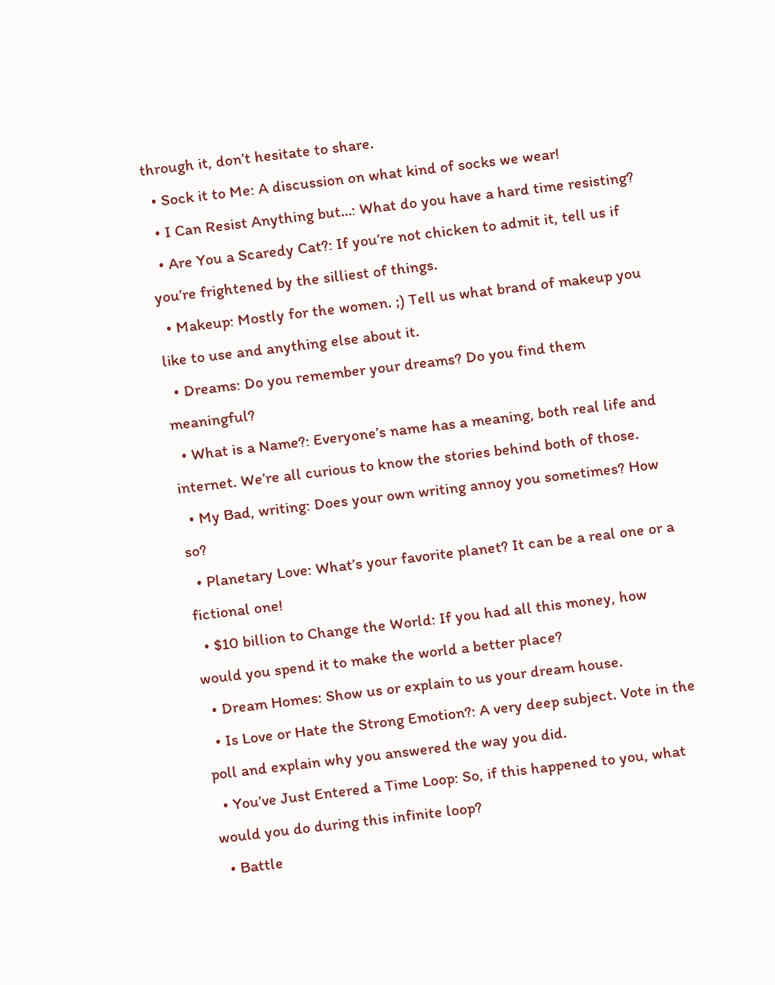through it, don’t hesitate to share.
  • Sock it to Me: A discussion on what kind of socks we wear!
  • I Can Resist Anything but…: What do you have a hard time resisting?
  • Are You a Scaredy Cat?: If you’re not chicken to admit it, tell us if you’re frightened by the silliest of things.
  • Makeup: Mostly for the women. ;) Tell us what brand of makeup you like to use and anything else about it.
  • Dreams: Do you remember your dreams? Do you find them meaningful?
  • What is a Name?: Everyone’s name has a meaning, both real life and internet. We’re all curious to know the stories behind both of those.
  • My Bad, writing: Does your own writing annoy you sometimes? How so?
  • Planetary Love: What’s your favorite planet? It can be a real one or a fictional one!
  • $10 billion to Change the World: If you had all this money, how would you spend it to make the world a better place?
  • Dream Homes: Show us or explain to us your dream house.
  • Is Love or Hate the Strong Emotion?: A very deep subject. Vote in the poll and explain why you answered the way you did.
  • You’ve Just Entered a Time Loop: So, if this happened to you, what would you do during this infinite loop?
  • Battle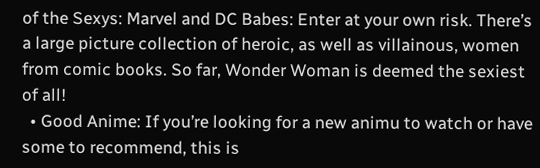of the Sexys: Marvel and DC Babes: Enter at your own risk. There’s a large picture collection of heroic, as well as villainous, women from comic books. So far, Wonder Woman is deemed the sexiest of all!
  • Good Anime: If you’re looking for a new animu to watch or have some to recommend, this is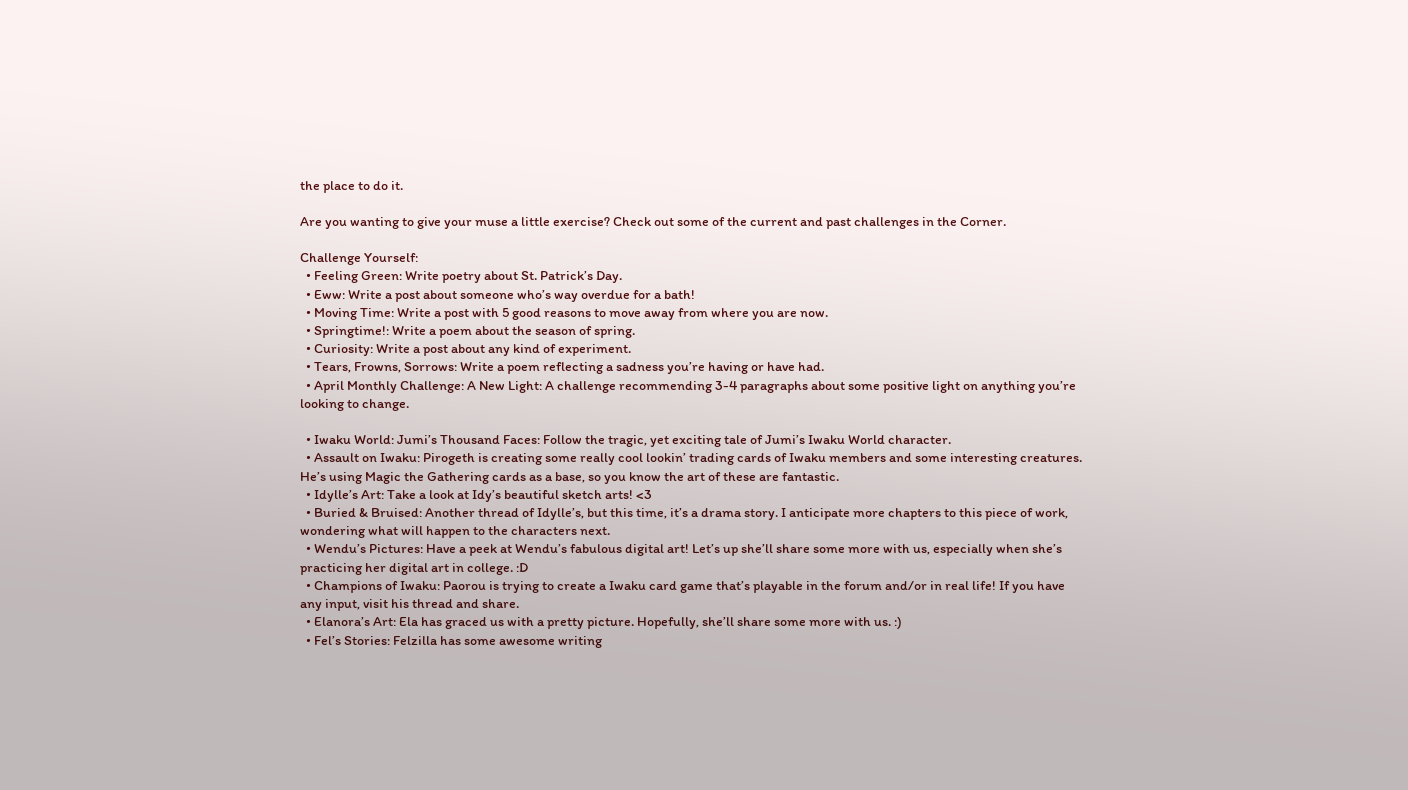the place to do it.

Are you wanting to give your muse a little exercise? Check out some of the current and past challenges in the Corner.

Challenge Yourself:
  • Feeling Green: Write poetry about St. Patrick’s Day.
  • Eww: Write a post about someone who’s way overdue for a bath!
  • Moving Time: Write a post with 5 good reasons to move away from where you are now.
  • Springtime!: Write a poem about the season of spring.
  • Curiosity: Write a post about any kind of experiment.
  • Tears, Frowns, Sorrows: Write a poem reflecting a sadness you’re having or have had.
  • April Monthly Challenge: A New Light: A challenge recommending 3-4 paragraphs about some positive light on anything you’re looking to change.

  • Iwaku World: Jumi’s Thousand Faces: Follow the tragic, yet exciting tale of Jumi’s Iwaku World character.
  • Assault on Iwaku: Pirogeth is creating some really cool lookin’ trading cards of Iwaku members and some interesting creatures. He’s using Magic the Gathering cards as a base, so you know the art of these are fantastic.
  • Idylle’s Art: Take a look at Idy’s beautiful sketch arts! <3
  • Buried & Bruised: Another thread of Idylle’s, but this time, it’s a drama story. I anticipate more chapters to this piece of work, wondering what will happen to the characters next.
  • Wendu’s Pictures: Have a peek at Wendu’s fabulous digital art! Let’s up she’ll share some more with us, especially when she’s practicing her digital art in college. :D
  • Champions of Iwaku: Paorou is trying to create a Iwaku card game that’s playable in the forum and/or in real life! If you have any input, visit his thread and share.
  • Elanora’s Art: Ela has graced us with a pretty picture. Hopefully, she’ll share some more with us. :)
  • Fel’s Stories: Felzilla has some awesome writing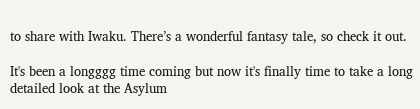to share with Iwaku. There’s a wonderful fantasy tale, so check it out.

It's been a longggg time coming but now it's finally time to take a long detailed look at the Asylum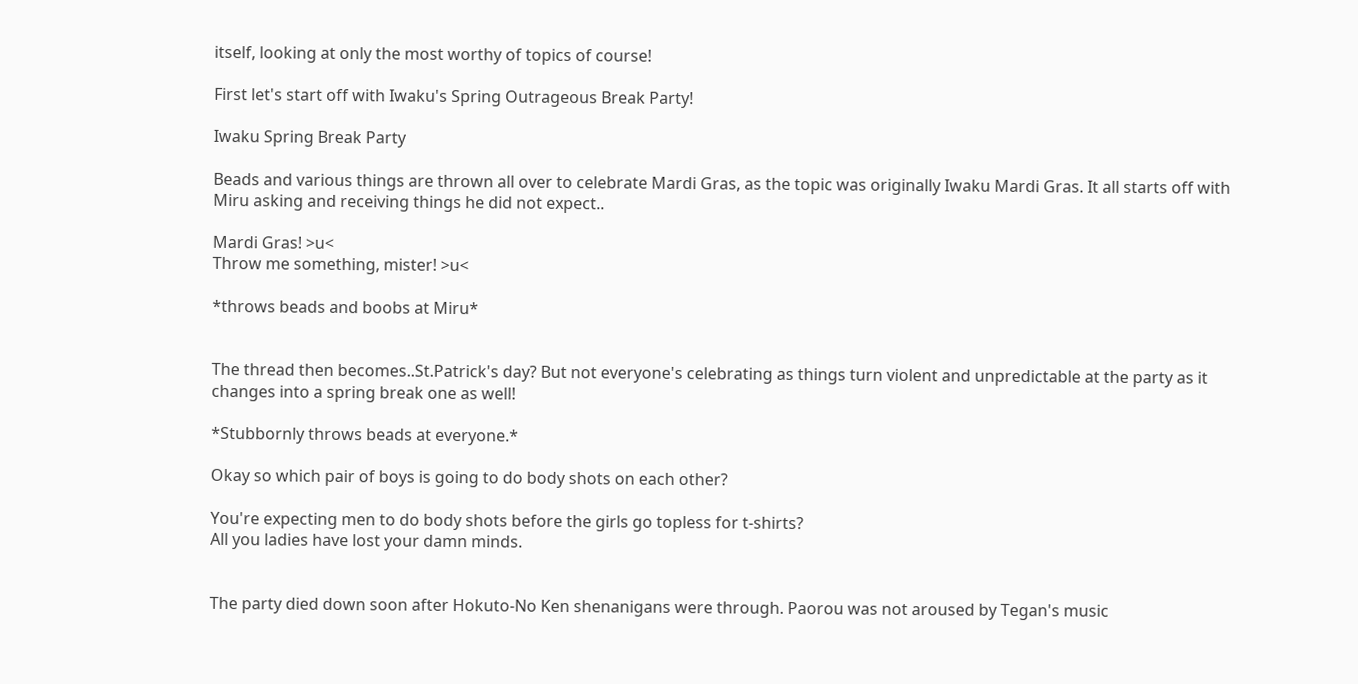itself, looking at only the most worthy of topics of course!

First let's start off with Iwaku's Spring Outrageous Break Party!

Iwaku Spring Break Party

Beads and various things are thrown all over to celebrate Mardi Gras, as the topic was originally Iwaku Mardi Gras. It all starts off with Miru asking and receiving things he did not expect..

Mardi Gras! >u<
Throw me something, mister! >u<

*throws beads and boobs at Miru*


The thread then becomes..St.Patrick's day? But not everyone's celebrating as things turn violent and unpredictable at the party as it changes into a spring break one as well!

*Stubbornly throws beads at everyone.*

Okay so which pair of boys is going to do body shots on each other?

You're expecting men to do body shots before the girls go topless for t-shirts?
All you ladies have lost your damn minds.


The party died down soon after Hokuto-No Ken shenanigans were through. Paorou was not aroused by Tegan's music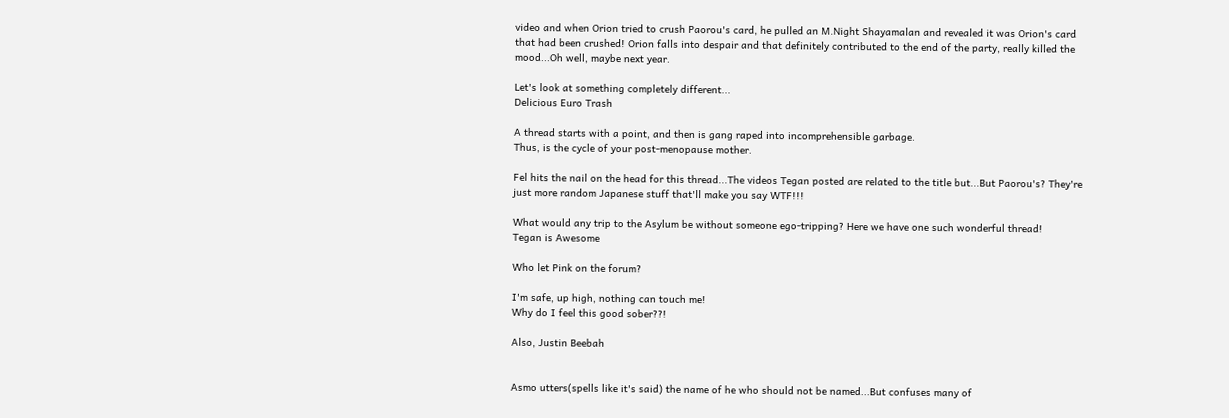video and when Orion tried to crush Paorou's card, he pulled an M.Night Shayamalan and revealed it was Orion's card that had been crushed! Orion falls into despair and that definitely contributed to the end of the party, really killed the mood...Oh well, maybe next year.

Let's look at something completely different...
Delicious Euro Trash

A thread starts with a point, and then is gang raped into incomprehensible garbage.
Thus, is the cycle of your post-menopause mother.

Fel hits the nail on the head for this thread...The videos Tegan posted are related to the title but...But Paorou's? They're just more random Japanese stuff that'll make you say WTF!!!

What would any trip to the Asylum be without someone ego-tripping? Here we have one such wonderful thread!
Tegan is Awesome

Who let Pink on the forum?

I'm safe, up high, nothing can touch me!
Why do I feel this good sober??!

Also, Justin Beebah


Asmo utters(spells like it's said) the name of he who should not be named...But confuses many of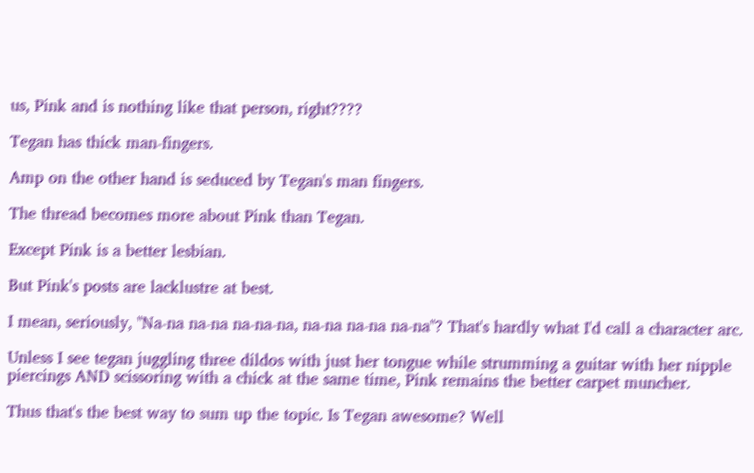us, Pink and is nothing like that person, right????

Tegan has thick man-fingers.

Amp on the other hand is seduced by Tegan's man fingers.

The thread becomes more about Pink than Tegan.

Except Pink is a better lesbian.

But Pink's posts are lacklustre at best.

I mean, seriously, "Na-na na-na na-na-na, na-na na-na na-na"? That's hardly what I'd call a character arc.

Unless I see tegan juggling three dildos with just her tongue while strumming a guitar with her nipple piercings AND scissoring with a chick at the same time, Pink remains the better carpet muncher.

Thus that's the best way to sum up the topic. Is Tegan awesome? Well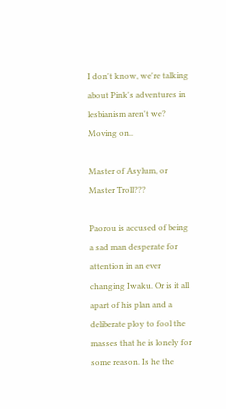I don't know, we're talking about Pink's adventures in lesbianism aren't we? Moving on..

Master of Asylum, or Master Troll???

Paorou is accused of being a sad man desperate for attention in an ever changing Iwaku. Or is it all apart of his plan and a deliberate ploy to fool the masses that he is lonely for some reason. Is he the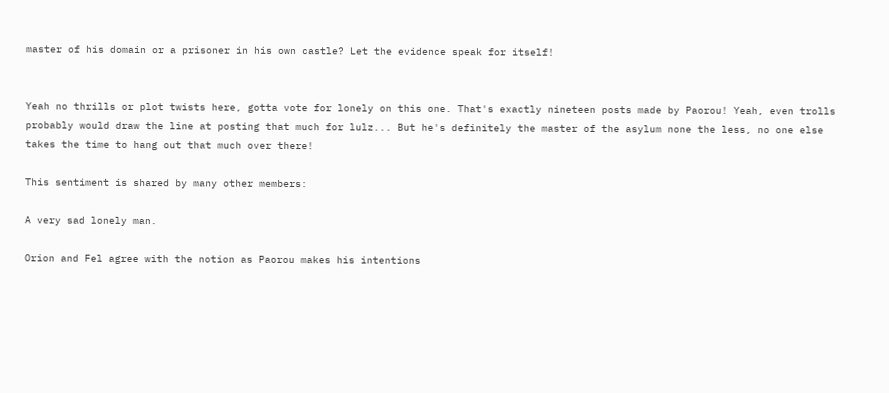master of his domain or a prisoner in his own castle? Let the evidence speak for itself!


Yeah no thrills or plot twists here, gotta vote for lonely on this one. That's exactly nineteen posts made by Paorou! Yeah, even trolls probably would draw the line at posting that much for lulz... But he's definitely the master of the asylum none the less, no one else takes the time to hang out that much over there!

This sentiment is shared by many other members:

A very sad lonely man.

Orion and Fel agree with the notion as Paorou makes his intentions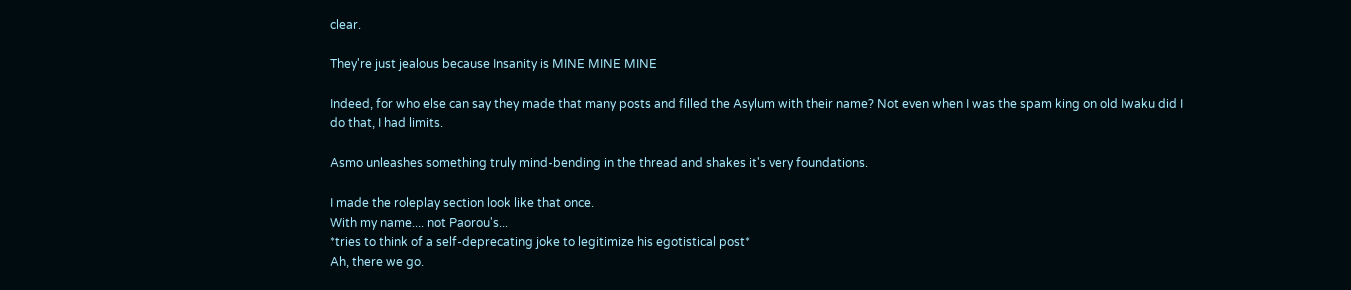clear.

They're just jealous because Insanity is MINE MINE MINE

Indeed, for who else can say they made that many posts and filled the Asylum with their name? Not even when I was the spam king on old Iwaku did I do that, I had limits.

Asmo unleashes something truly mind-bending in the thread and shakes it's very foundations.

I made the roleplay section look like that once.
With my name.... not Paorou's...
*tries to think of a self-deprecating joke to legitimize his egotistical post*
Ah, there we go.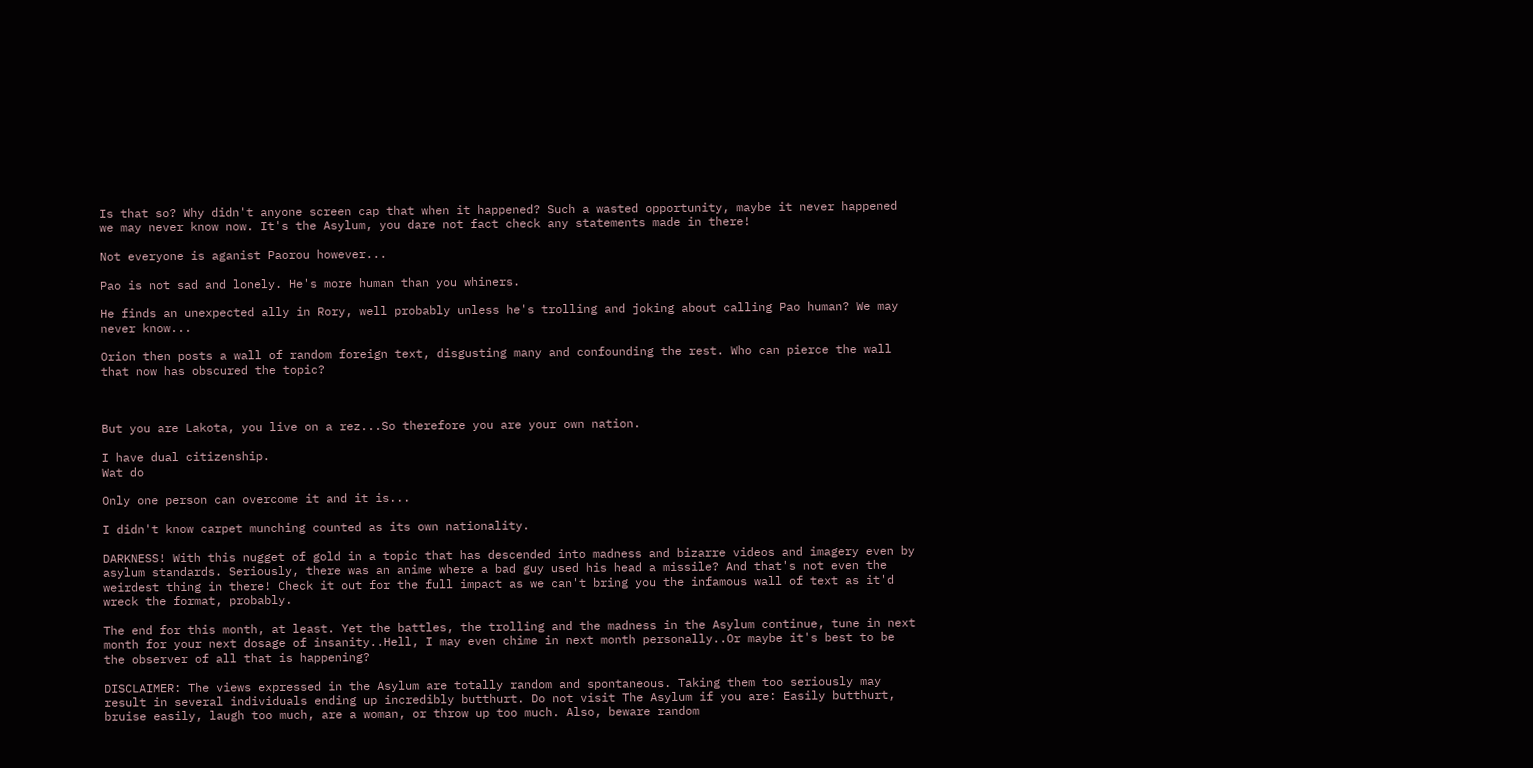Is that so? Why didn't anyone screen cap that when it happened? Such a wasted opportunity, maybe it never happened we may never know now. It's the Asylum, you dare not fact check any statements made in there!

Not everyone is aganist Paorou however...

Pao is not sad and lonely. He's more human than you whiners.

He finds an unexpected ally in Rory, well probably unless he's trolling and joking about calling Pao human? We may never know...

Orion then posts a wall of random foreign text, disgusting many and confounding the rest. Who can pierce the wall that now has obscured the topic?



But you are Lakota, you live on a rez...So therefore you are your own nation.

I have dual citizenship.
Wat do

Only one person can overcome it and it is...

I didn't know carpet munching counted as its own nationality.

DARKNESS! With this nugget of gold in a topic that has descended into madness and bizarre videos and imagery even by asylum standards. Seriously, there was an anime where a bad guy used his head a missile? And that's not even the weirdest thing in there! Check it out for the full impact as we can't bring you the infamous wall of text as it'd wreck the format, probably.

The end for this month, at least. Yet the battles, the trolling and the madness in the Asylum continue, tune in next month for your next dosage of insanity..Hell, I may even chime in next month personally..Or maybe it's best to be the observer of all that is happening?

DISCLAIMER: The views expressed in the Asylum are totally random and spontaneous. Taking them too seriously may result in several individuals ending up incredibly butthurt. Do not visit The Asylum if you are: Easily butthurt, bruise easily, laugh too much, are a woman, or throw up too much. Also, beware random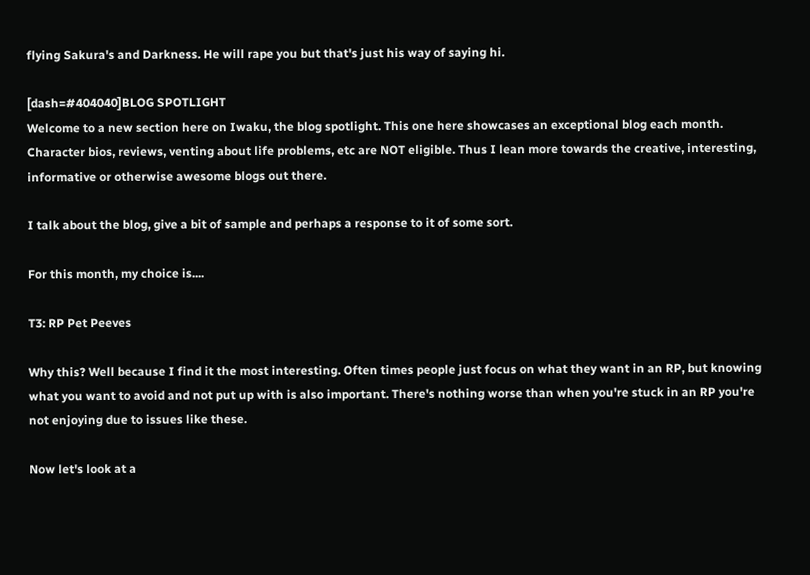flying Sakura's and Darkness. He will rape you but that's just his way of saying hi.

[dash=#404040]BLOG SPOTLIGHT
Welcome to a new section here on Iwaku, the blog spotlight. This one here showcases an exceptional blog each month. Character bios, reviews, venting about life problems, etc are NOT eligible. Thus I lean more towards the creative, interesting, informative or otherwise awesome blogs out there.

I talk about the blog, give a bit of sample and perhaps a response to it of some sort.

For this month, my choice is....

T3: RP Pet Peeves

Why this? Well because I find it the most interesting. Often times people just focus on what they want in an RP, but knowing what you want to avoid and not put up with is also important. There's nothing worse than when you're stuck in an RP you're not enjoying due to issues like these.

Now let's look at a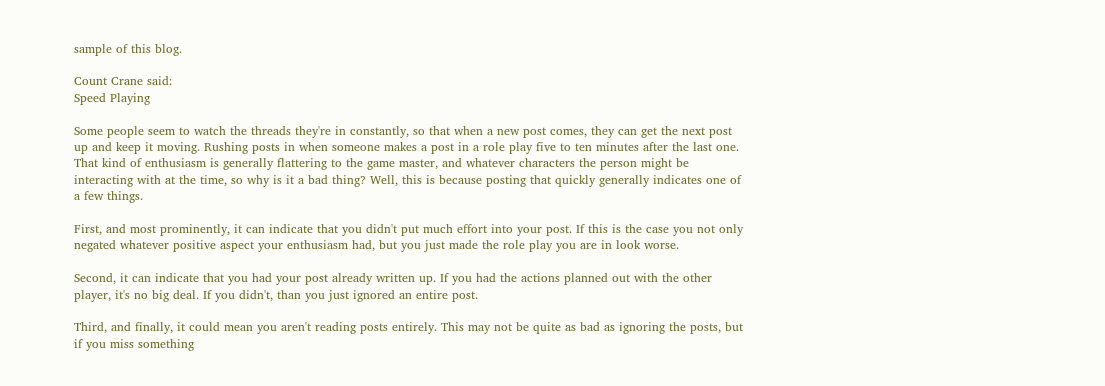sample of this blog.

Count Crane said:
Speed Playing

Some people seem to watch the threads they're in constantly, so that when a new post comes, they can get the next post up and keep it moving. Rushing posts in when someone makes a post in a role play five to ten minutes after the last one. That kind of enthusiasm is generally flattering to the game master, and whatever characters the person might be interacting with at the time, so why is it a bad thing? Well, this is because posting that quickly generally indicates one of a few things.

First, and most prominently, it can indicate that you didn't put much effort into your post. If this is the case you not only negated whatever positive aspect your enthusiasm had, but you just made the role play you are in look worse.

Second, it can indicate that you had your post already written up. If you had the actions planned out with the other player, it's no big deal. If you didn't, than you just ignored an entire post.

Third, and finally, it could mean you aren't reading posts entirely. This may not be quite as bad as ignoring the posts, but if you miss something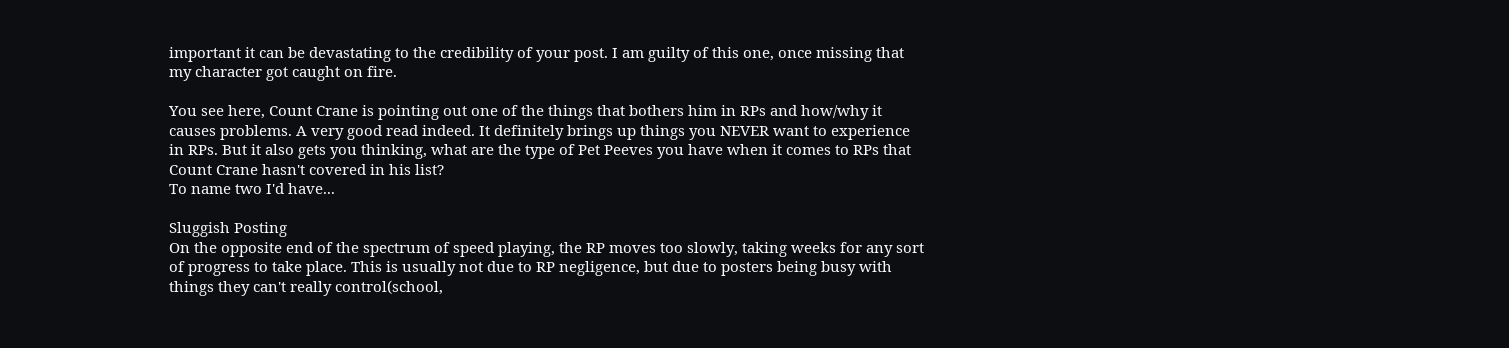important it can be devastating to the credibility of your post. I am guilty of this one, once missing that my character got caught on fire.

You see here, Count Crane is pointing out one of the things that bothers him in RPs and how/why it causes problems. A very good read indeed. It definitely brings up things you NEVER want to experience in RPs. But it also gets you thinking, what are the type of Pet Peeves you have when it comes to RPs that Count Crane hasn't covered in his list?
To name two I'd have...

Sluggish Posting
On the opposite end of the spectrum of speed playing, the RP moves too slowly, taking weeks for any sort of progress to take place. This is usually not due to RP negligence, but due to posters being busy with things they can't really control(school,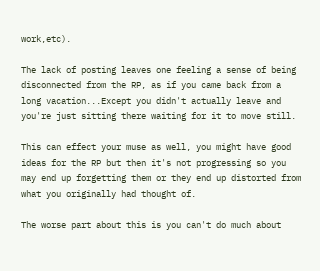work,etc).

The lack of posting leaves one feeling a sense of being disconnected from the RP, as if you came back from a long vacation...Except you didn't actually leave and you're just sitting there waiting for it to move still.

This can effect your muse as well, you might have good ideas for the RP but then it's not progressing so you may end up forgetting them or they end up distorted from what you originally had thought of.

The worse part about this is you can't do much about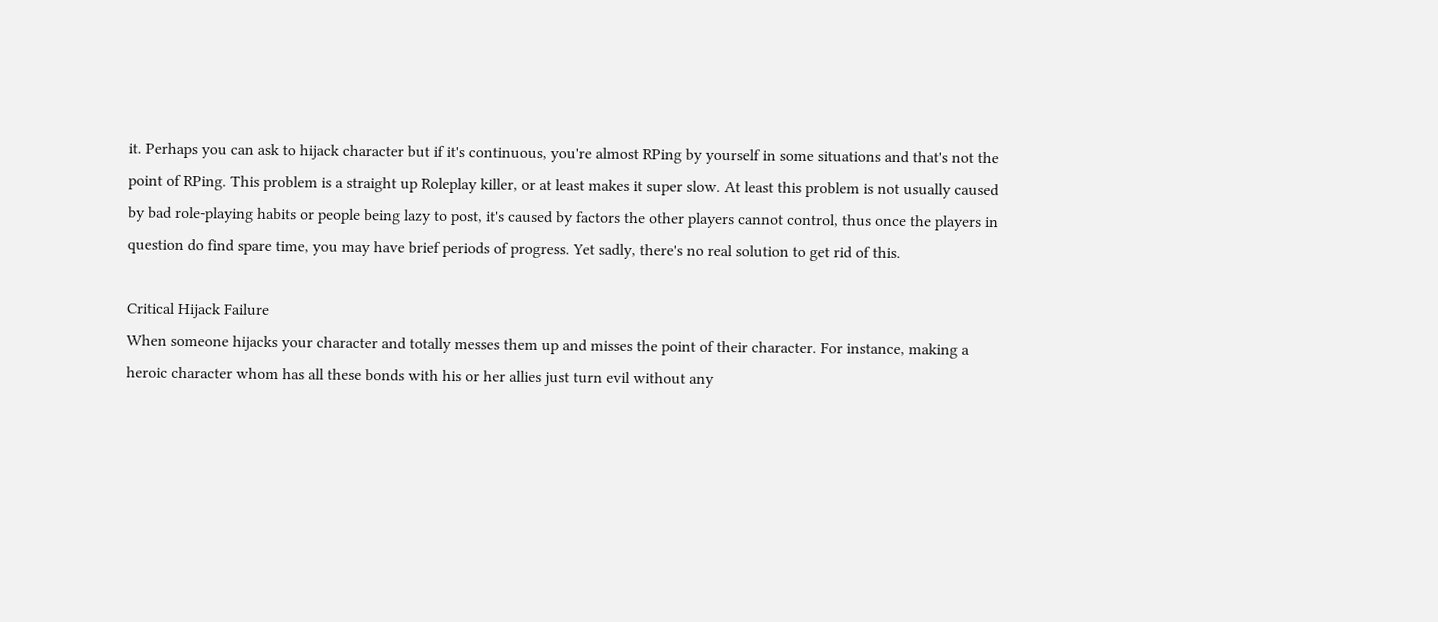it. Perhaps you can ask to hijack character but if it's continuous, you're almost RPing by yourself in some situations and that's not the point of RPing. This problem is a straight up Roleplay killer, or at least makes it super slow. At least this problem is not usually caused by bad role-playing habits or people being lazy to post, it's caused by factors the other players cannot control, thus once the players in question do find spare time, you may have brief periods of progress. Yet sadly, there's no real solution to get rid of this.

Critical Hijack Failure
When someone hijacks your character and totally messes them up and misses the point of their character. For instance, making a heroic character whom has all these bonds with his or her allies just turn evil without any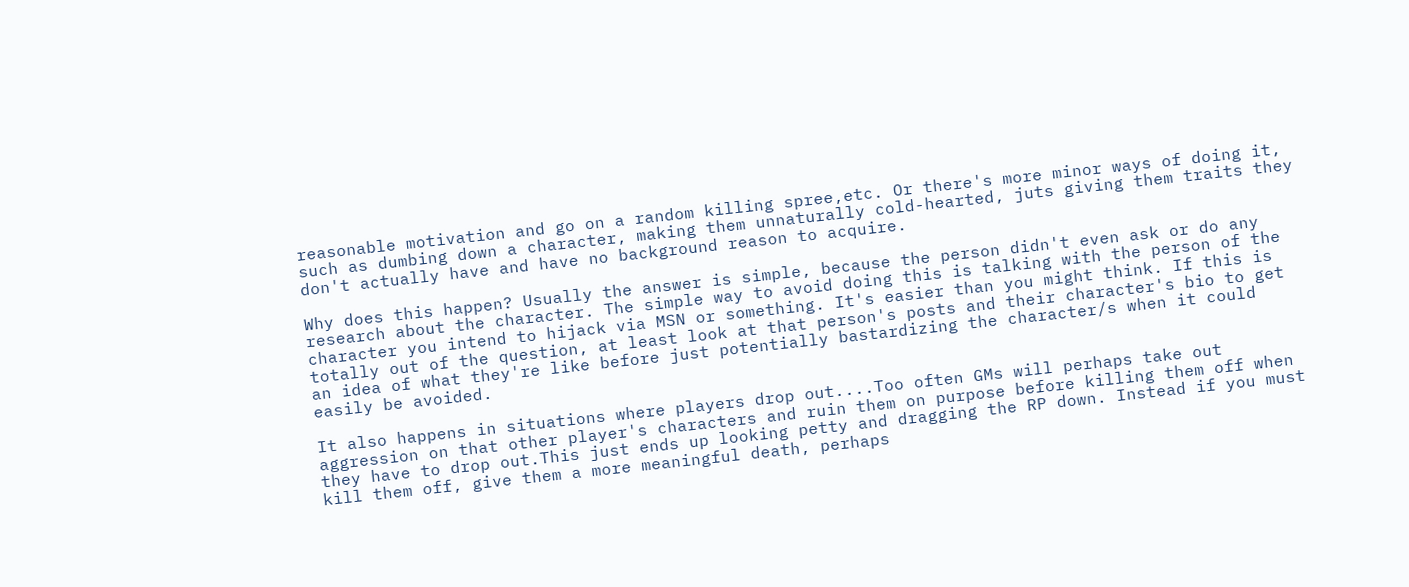reasonable motivation and go on a random killing spree,etc. Or there's more minor ways of doing it, such as dumbing down a character, making them unnaturally cold-hearted, juts giving them traits they don't actually have and have no background reason to acquire.

Why does this happen? Usually the answer is simple, because the person didn't even ask or do any research about the character. The simple way to avoid doing this is talking with the person of the character you intend to hijack via MSN or something. It's easier than you might think. If this is totally out of the question, at least look at that person's posts and their character's bio to get an idea of what they're like before just potentially bastardizing the character/s when it could easily be avoided.

It also happens in situations where players drop out....Too often GMs will perhaps take out aggression on that other player's characters and ruin them on purpose before killing them off when they have to drop out.This just ends up looking petty and dragging the RP down. Instead if you must kill them off, give them a more meaningful death, perhaps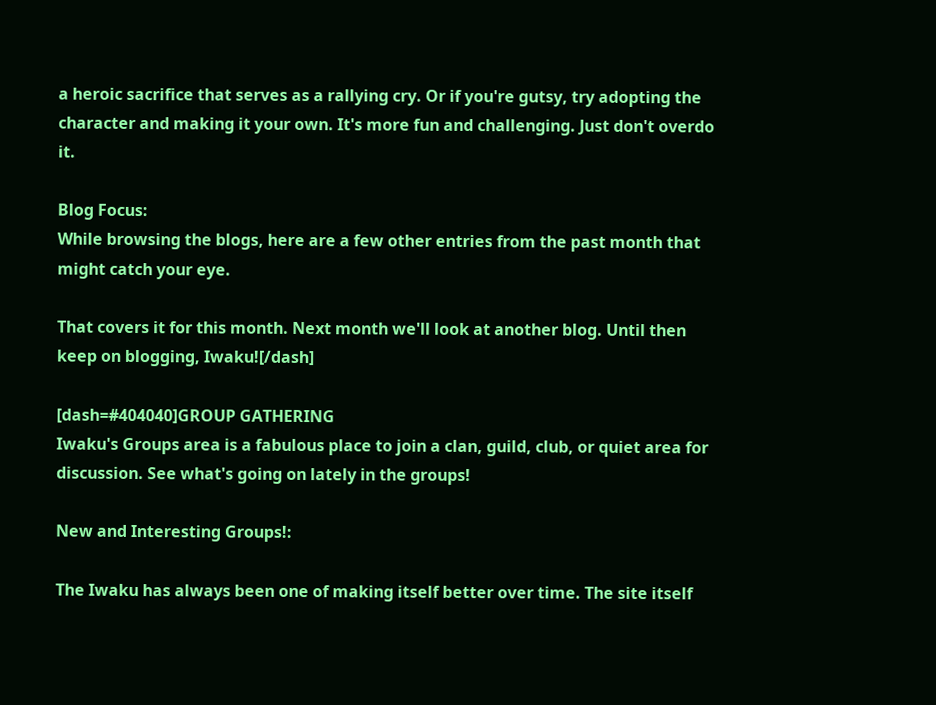a heroic sacrifice that serves as a rallying cry. Or if you're gutsy, try adopting the character and making it your own. It's more fun and challenging. Just don't overdo it.

Blog Focus:
While browsing the blogs, here are a few other entries from the past month that might catch your eye.

That covers it for this month. Next month we'll look at another blog. Until then keep on blogging, Iwaku![/dash]

[dash=#404040]GROUP GATHERING
Iwaku's Groups area is a fabulous place to join a clan, guild, club, or quiet area for discussion. See what's going on lately in the groups!

New and Interesting Groups!:

The Iwaku has always been one of making itself better over time. The site itself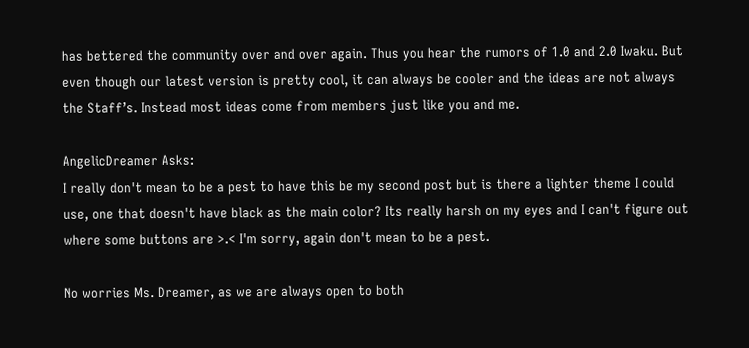has bettered the community over and over again. Thus you hear the rumors of 1.0 and 2.0 Iwaku. But even though our latest version is pretty cool, it can always be cooler and the ideas are not always the Staff’s. Instead most ideas come from members just like you and me.

AngelicDreamer Asks:
I really don't mean to be a pest to have this be my second post but is there a lighter theme I could use, one that doesn't have black as the main color? Its really harsh on my eyes and I can't figure out where some buttons are >.< I'm sorry, again don't mean to be a pest.

No worries Ms. Dreamer, as we are always open to both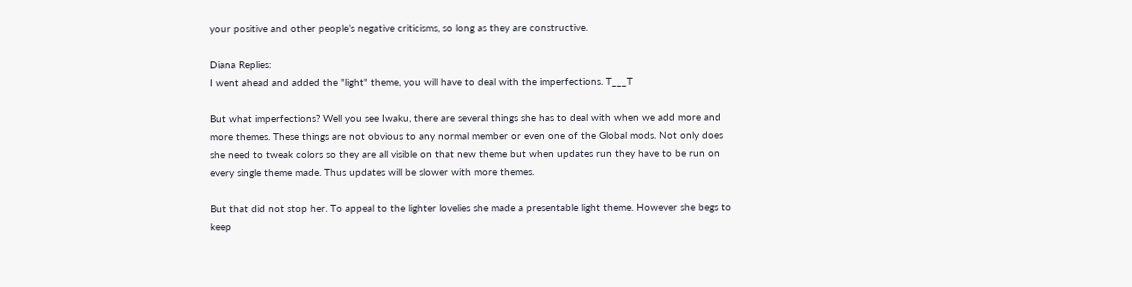your positive and other people’s negative criticisms, so long as they are constructive.

Diana Replies:
I went ahead and added the "light" theme, you will have to deal with the imperfections. T___T

But what imperfections? Well you see Iwaku, there are several things she has to deal with when we add more and more themes. These things are not obvious to any normal member or even one of the Global mods. Not only does she need to tweak colors so they are all visible on that new theme but when updates run they have to be run on every single theme made. Thus updates will be slower with more themes.

But that did not stop her. To appeal to the lighter lovelies she made a presentable light theme. However she begs to keep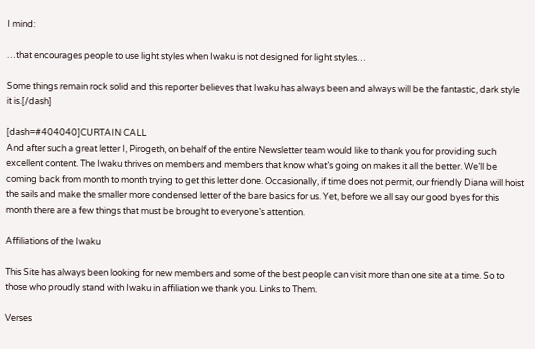I mind:

…that encourages people to use light styles when Iwaku is not designed for light styles…

Some things remain rock solid and this reporter believes that Iwaku has always been and always will be the fantastic, dark style it is.[/dash]

[dash=#404040]CURTAIN CALL
And after such a great letter I, Pirogeth, on behalf of the entire Newsletter team would like to thank you for providing such excellent content. The Iwaku thrives on members and members that know what’s going on makes it all the better. We’ll be coming back from month to month trying to get this letter done. Occasionally, if time does not permit, our friendly Diana will hoist the sails and make the smaller more condensed letter of the bare basics for us. Yet, before we all say our good byes for this month there are a few things that must be brought to everyone’s attention.

Affiliations of the Iwaku

This Site has always been looking for new members and some of the best people can visit more than one site at a time. So to those who proudly stand with Iwaku in affiliation we thank you. Links to Them.

Verses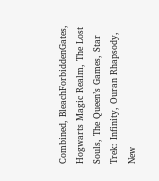Combined, BleachForbiddenGates, Hogwarts Magic Realm, The Lost Souls, The Queen’s Games, Star Trek: Infinity, Ouran Rhapsody, New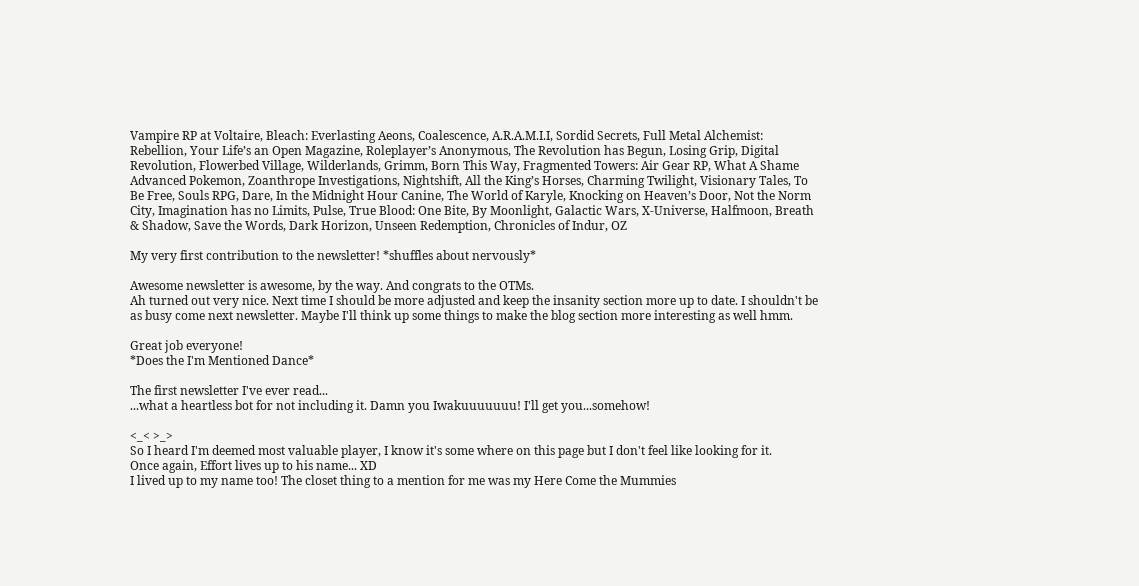Vampire RP at Voltaire, Bleach: Everlasting Aeons, Coalescence, A.R.A.M.I.I, Sordid Secrets, Full Metal Alchemist: Rebellion, Your Life’s an Open Magazine, Roleplayer’s Anonymous, The Revolution has Begun, Losing Grip, Digital Revolution, Flowerbed Village, Wilderlands, Grimm, Born This Way, Fragmented Towers: Air Gear RP, What A Shame Advanced Pokemon, Zoanthrope Investigations, Nightshift, All the King’s Horses, Charming Twilight, Visionary Tales, To Be Free, Souls RPG, Dare, In the Midnight Hour Canine, The World of Karyle, Knocking on Heaven’s Door, Not the Norm City, Imagination has no Limits, Pulse, True Blood: One Bite, By Moonlight, Galactic Wars, X-Universe, Halfmoon, Breath & Shadow, Save the Words, Dark Horizon, Unseen Redemption, Chronicles of Indur, OZ

My very first contribution to the newsletter! *shuffles about nervously*

Awesome newsletter is awesome, by the way. And congrats to the OTMs.
Ah turned out very nice. Next time I should be more adjusted and keep the insanity section more up to date. I shouldn't be as busy come next newsletter. Maybe I'll think up some things to make the blog section more interesting as well hmm.

Great job everyone!
*Does the I'm Mentioned Dance*

The first newsletter I've ever read...
...what a heartless bot for not including it. Damn you Iwakuuuuuuu! I'll get you...somehow!

<_< >_>
So I heard I'm deemed most valuable player, I know it's some where on this page but I don't feel like looking for it.
Once again, Effort lives up to his name... XD
I lived up to my name too! The closet thing to a mention for me was my Here Come the Mummies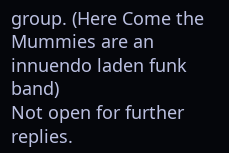group. (Here Come the Mummies are an innuendo laden funk band)
Not open for further replies.